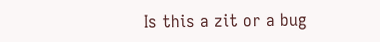Is this a zit or a bug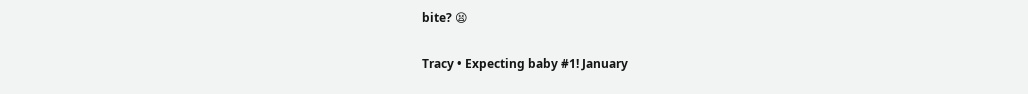bite? 😫

Tracy • Expecting baby #1! January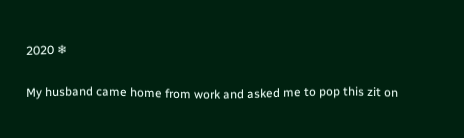2020 ❄

My husband came home from work and asked me to pop this zit on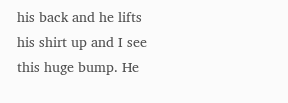his back and he lifts his shirt up and I see this huge bump. He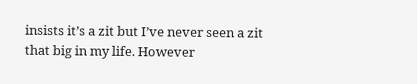insists it’s a zit but I’ve never seen a zit that big in my life. However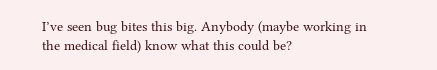I’ve seen bug bites this big. Anybody (maybe working in the medical field) know what this could be?